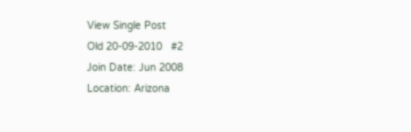View Single Post
Old 20-09-2010   #2
Join Date: Jun 2008
Location: Arizona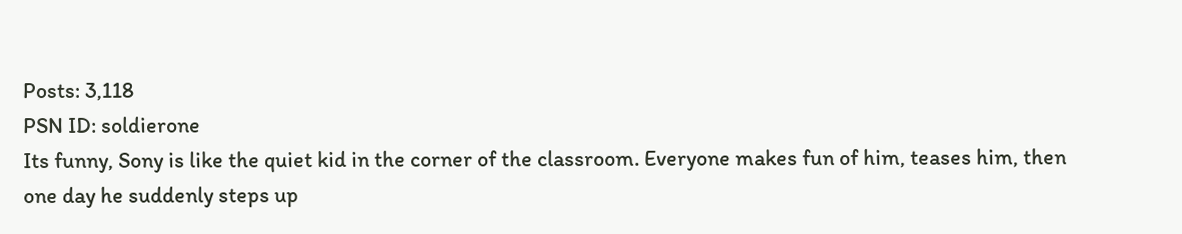Posts: 3,118
PSN ID: soldierone
Its funny, Sony is like the quiet kid in the corner of the classroom. Everyone makes fun of him, teases him, then one day he suddenly steps up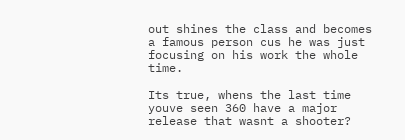out shines the class and becomes a famous person cus he was just focusing on his work the whole time.

Its true, whens the last time youve seen 360 have a major release that wasnt a shooter?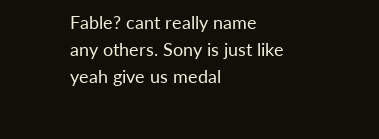Fable? cant really name any others. Sony is just like yeah give us medal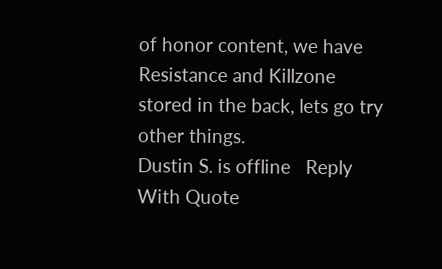of honor content, we have Resistance and Killzone stored in the back, lets go try other things.
Dustin S. is offline   Reply With Quote